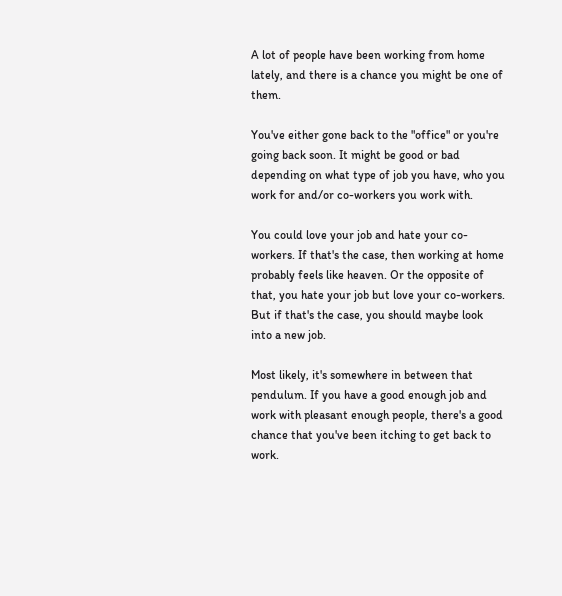A lot of people have been working from home lately, and there is a chance you might be one of them.

You've either gone back to the "office" or you're going back soon. It might be good or bad depending on what type of job you have, who you work for and/or co-workers you work with.

You could love your job and hate your co-workers. If that's the case, then working at home probably feels like heaven. Or the opposite of that, you hate your job but love your co-workers. But if that's the case, you should maybe look into a new job.

Most likely, it's somewhere in between that pendulum. If you have a good enough job and work with pleasant enough people, there's a good chance that you've been itching to get back to work.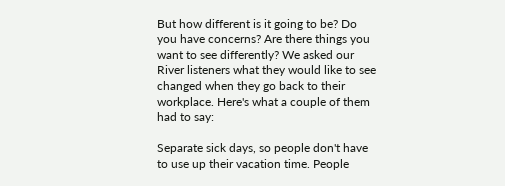But how different is it going to be? Do you have concerns? Are there things you want to see differently? We asked our River listeners what they would like to see changed when they go back to their workplace. Here's what a couple of them had to say:

Separate sick days, so people don't have to use up their vacation time. People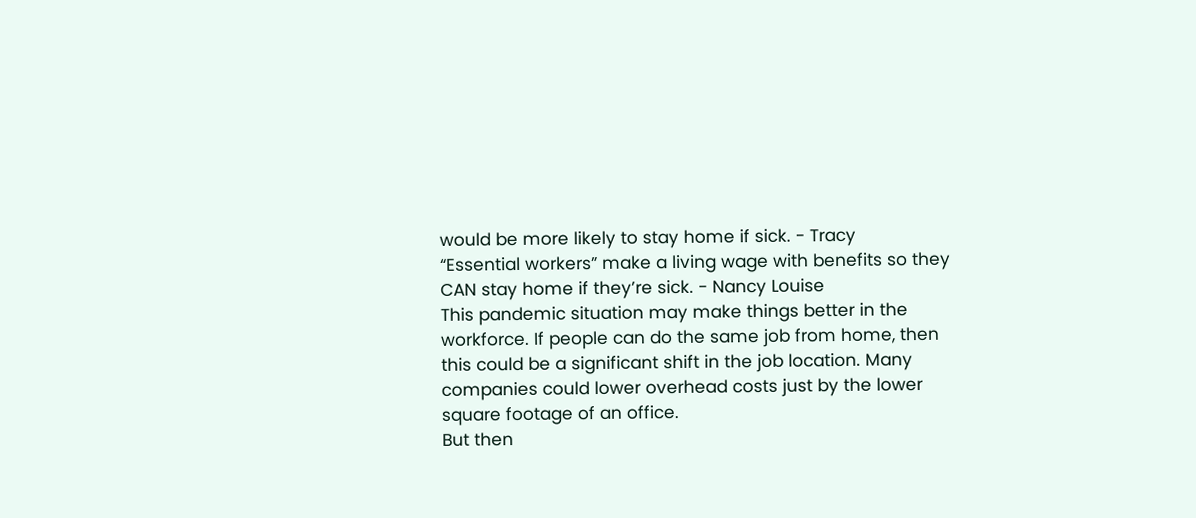would be more likely to stay home if sick. - Tracy
“Essential workers” make a living wage with benefits so they CAN stay home if they’re sick. - Nancy Louise
This pandemic situation may make things better in the workforce. If people can do the same job from home, then this could be a significant shift in the job location. Many companies could lower overhead costs just by the lower square footage of an office.
But then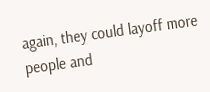again, they could layoff more people and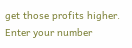get those profits higher.
Enter your number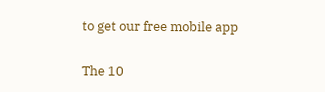to get our free mobile app

The 10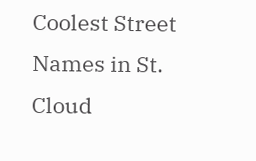Coolest Street Names in St. Cloud